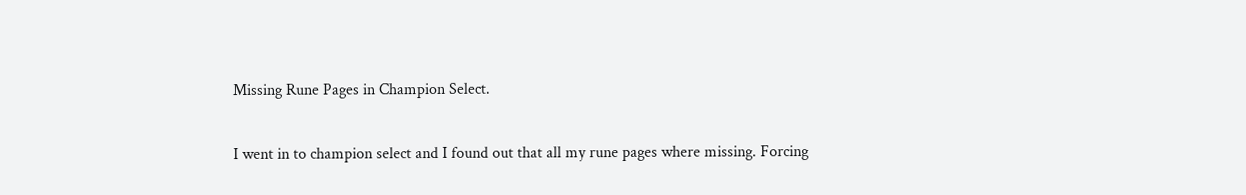Missing Rune Pages in Champion Select.

I went in to champion select and I found out that all my rune pages where missing. Forcing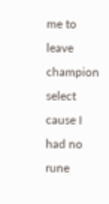me to leave champion select cause I had no rune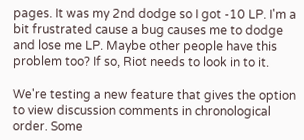pages. It was my 2nd dodge so I got -10 LP. I'm a bit frustrated cause a bug causes me to dodge and lose me LP. Maybe other people have this problem too? If so, Riot needs to look in to it.

We're testing a new feature that gives the option to view discussion comments in chronological order. Some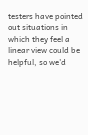testers have pointed out situations in which they feel a linear view could be helpful, so we'd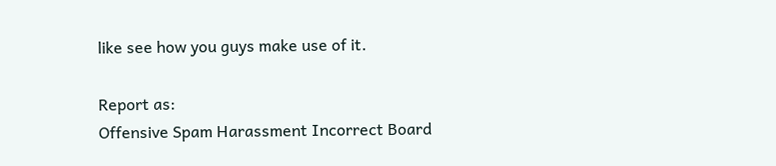like see how you guys make use of it.

Report as:
Offensive Spam Harassment Incorrect Board